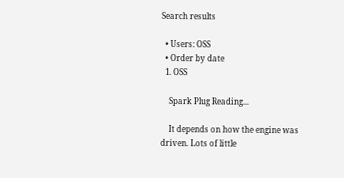Search results

  • Users: OSS
  • Order by date
  1. OSS

    Spark Plug Reading...

    It depends on how the engine was driven. Lots of little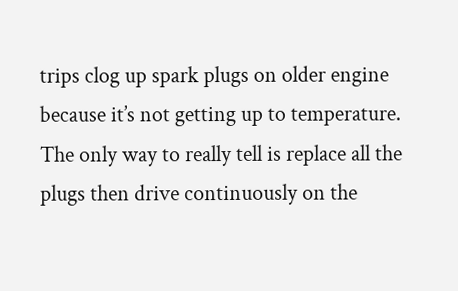trips clog up spark plugs on older engine because it’s not getting up to temperature. The only way to really tell is replace all the plugs then drive continuously on the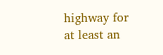highway for at least an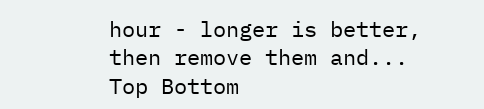hour - longer is better, then remove them and...
Top Bottom